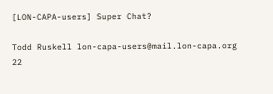[LON-CAPA-users] Super Chat?

Todd Ruskell lon-capa-users@mail.lon-capa.org
22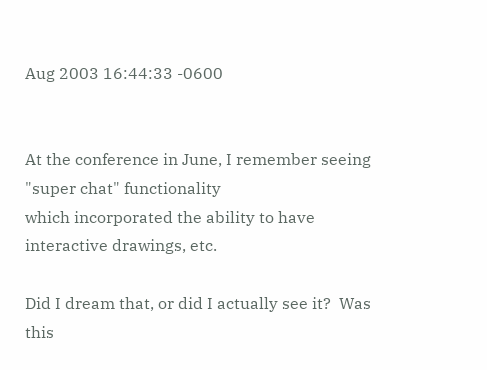Aug 2003 16:44:33 -0600


At the conference in June, I remember seeing "super chat" functionality
which incorporated the ability to have interactive drawings, etc.

Did I dream that, or did I actually see it?  Was this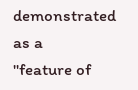demonstrated as a
"feature of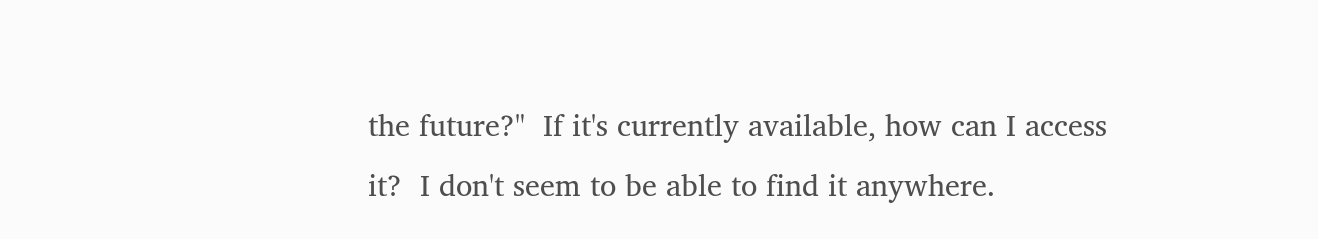the future?"  If it's currently available, how can I access
it?  I don't seem to be able to find it anywhere.